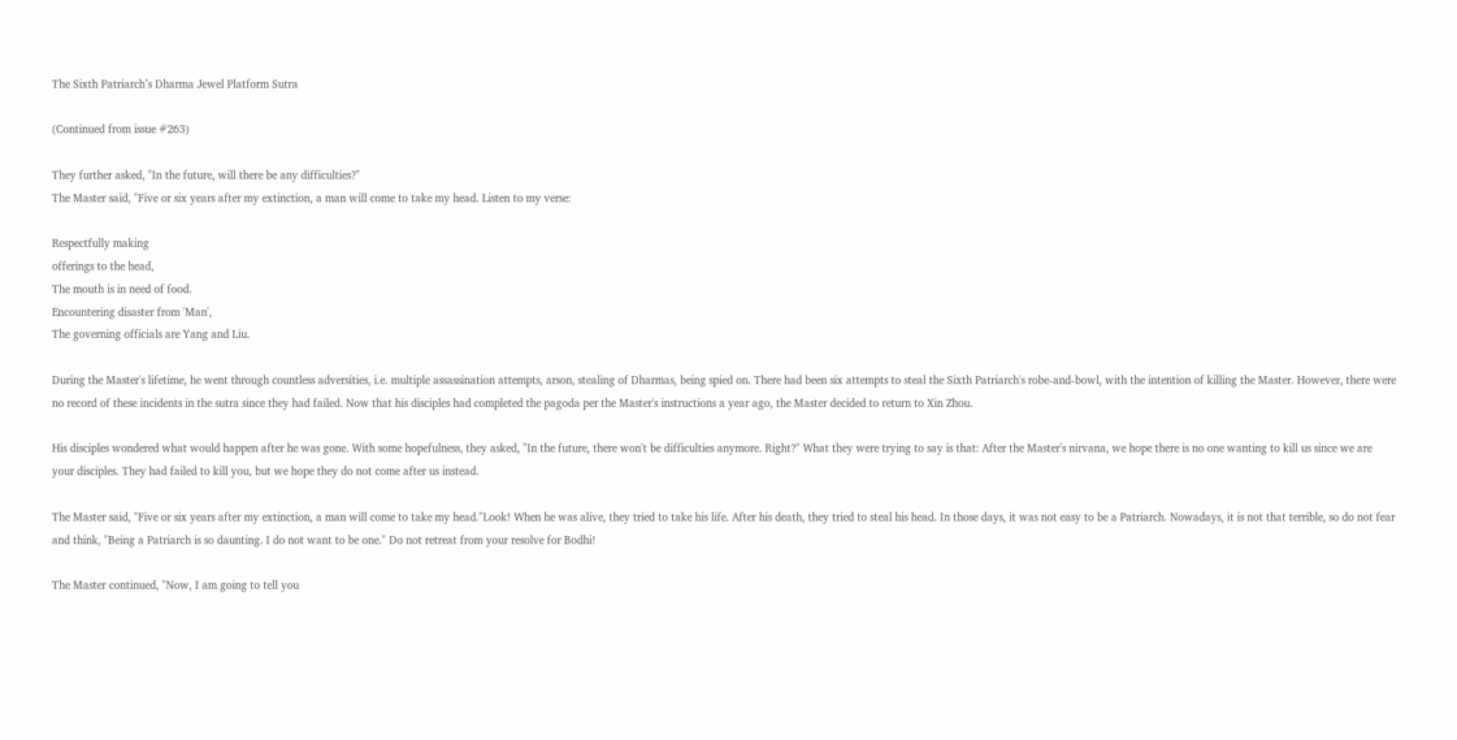The Sixth Patriarch’s Dharma Jewel Platform Sutra

(Continued from issue #263)

They further asked, "In the future, will there be any difficulties?"
The Master said, "Five or six years after my extinction, a man will come to take my head. Listen to my verse:

Respectfully making
offerings to the head,
The mouth is in need of food.
Encountering disaster from 'Man',
The governing officials are Yang and Liu.

During the Master's lifetime, he went through countless adversities, i.e. multiple assassination attempts, arson, stealing of Dharmas, being spied on. There had been six attempts to steal the Sixth Patriarch's robe-and-bowl, with the intention of killing the Master. However, there were no record of these incidents in the sutra since they had failed. Now that his disciples had completed the pagoda per the Master's instructions a year ago, the Master decided to return to Xin Zhou.

His disciples wondered what would happen after he was gone. With some hopefulness, they asked, "In the future, there won't be difficulties anymore. Right?" What they were trying to say is that: After the Master's nirvana, we hope there is no one wanting to kill us since we are your disciples. They had failed to kill you, but we hope they do not come after us instead.

The Master said, "Five or six years after my extinction, a man will come to take my head."Look! When he was alive, they tried to take his life. After his death, they tried to steal his head. In those days, it was not easy to be a Patriarch. Nowadays, it is not that terrible, so do not fear and think, "Being a Patriarch is so daunting. I do not want to be one." Do not retreat from your resolve for Bodhi!

The Master continued, "Now, I am going to tell you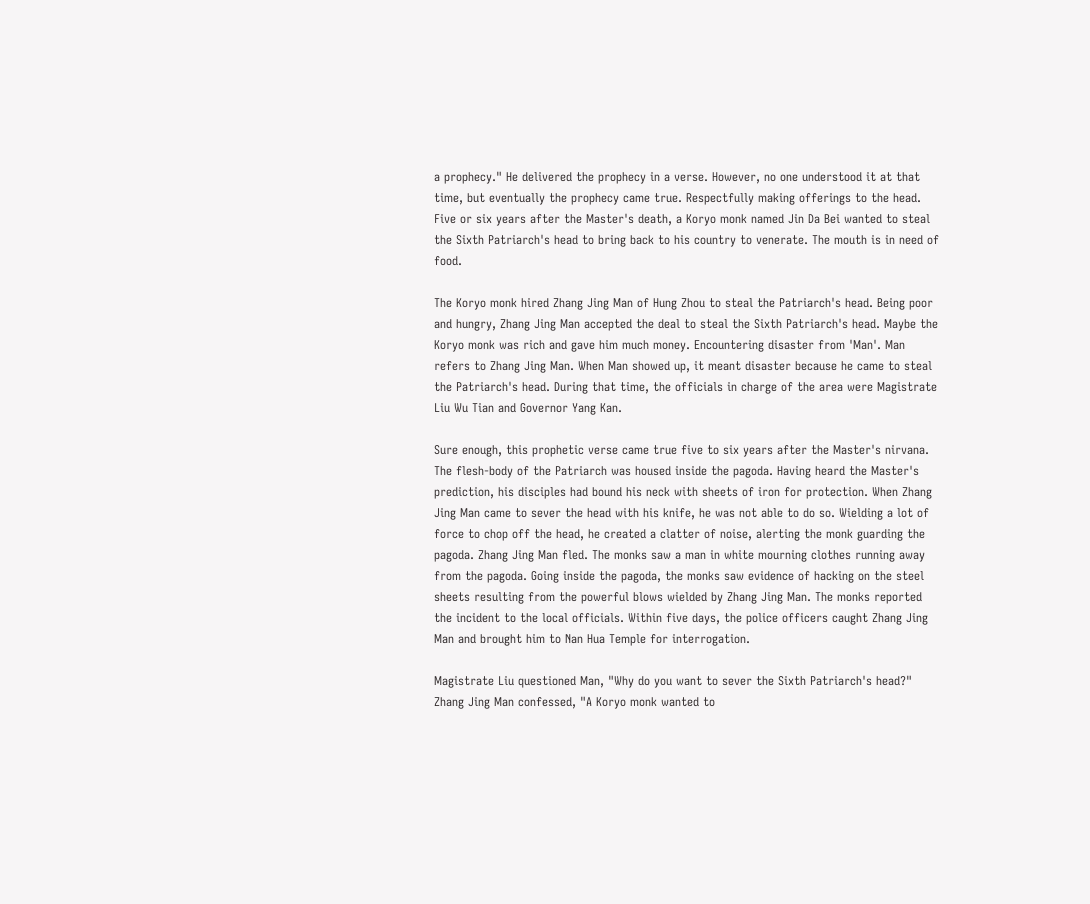a prophecy." He delivered the prophecy in a verse. However, no one understood it at that time, but eventually the prophecy came true. Respectfully making offerings to the head. Five or six years after the Master's death, a Koryo monk named Jin Da Bei wanted to steal the Sixth Patriarch's head to bring back to his country to venerate. The mouth is in need of food.

The Koryo monk hired Zhang Jing Man of Hung Zhou to steal the Patriarch's head. Being poor and hungry, Zhang Jing Man accepted the deal to steal the Sixth Patriarch's head. Maybe the Koryo monk was rich and gave him much money. Encountering disaster from 'Man'. Man refers to Zhang Jing Man. When Man showed up, it meant disaster because he came to steal the Patriarch's head. During that time, the officials in charge of the area were Magistrate Liu Wu Tian and Governor Yang Kan.

Sure enough, this prophetic verse came true five to six years after the Master's nirvana. The flesh-body of the Patriarch was housed inside the pagoda. Having heard the Master's prediction, his disciples had bound his neck with sheets of iron for protection. When Zhang Jing Man came to sever the head with his knife, he was not able to do so. Wielding a lot of force to chop off the head, he created a clatter of noise, alerting the monk guarding the pagoda. Zhang Jing Man fled. The monks saw a man in white mourning clothes running away from the pagoda. Going inside the pagoda, the monks saw evidence of hacking on the steel sheets resulting from the powerful blows wielded by Zhang Jing Man. The monks reported the incident to the local officials. Within five days, the police officers caught Zhang Jing Man and brought him to Nan Hua Temple for interrogation.

Magistrate Liu questioned Man, "Why do you want to sever the Sixth Patriarch's head?" Zhang Jing Man confessed, "A Koryo monk wanted to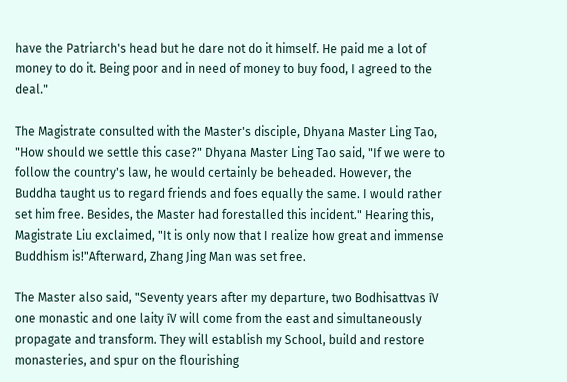have the Patriarch's head but he dare not do it himself. He paid me a lot of money to do it. Being poor and in need of money to buy food, I agreed to the deal."

The Magistrate consulted with the Master's disciple, Dhyana Master Ling Tao, "How should we settle this case?" Dhyana Master Ling Tao said, "If we were to follow the country's law, he would certainly be beheaded. However, the Buddha taught us to regard friends and foes equally the same. I would rather set him free. Besides, the Master had forestalled this incident." Hearing this, Magistrate Liu exclaimed, "It is only now that I realize how great and immense Buddhism is!"Afterward, Zhang Jing Man was set free.

The Master also said, "Seventy years after my departure, two Bodhisattvas íV one monastic and one laity íV will come from the east and simultaneously propagate and transform. They will establish my School, build and restore monasteries, and spur on the flourishing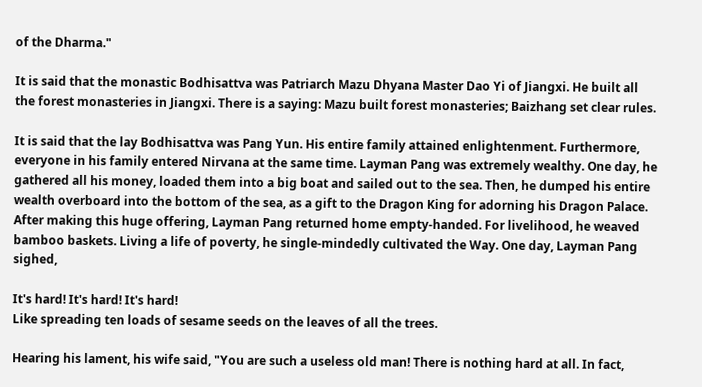of the Dharma."

It is said that the monastic Bodhisattva was Patriarch Mazu Dhyana Master Dao Yi of Jiangxi. He built all the forest monasteries in Jiangxi. There is a saying: Mazu built forest monasteries; Baizhang set clear rules.

It is said that the lay Bodhisattva was Pang Yun. His entire family attained enlightenment. Furthermore, everyone in his family entered Nirvana at the same time. Layman Pang was extremely wealthy. One day, he gathered all his money, loaded them into a big boat and sailed out to the sea. Then, he dumped his entire wealth overboard into the bottom of the sea, as a gift to the Dragon King for adorning his Dragon Palace. After making this huge offering, Layman Pang returned home empty-handed. For livelihood, he weaved bamboo baskets. Living a life of poverty, he single-mindedly cultivated the Way. One day, Layman Pang sighed,

It's hard! It's hard! It's hard!
Like spreading ten loads of sesame seeds on the leaves of all the trees.

Hearing his lament, his wife said, "You are such a useless old man! There is nothing hard at all. In fact,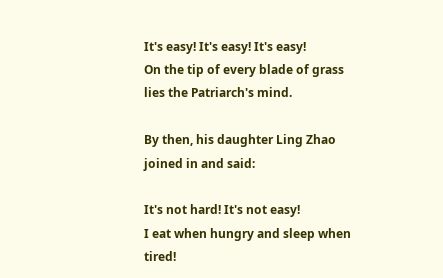It's easy! It's easy! It's easy!
On the tip of every blade of grass lies the Patriarch's mind.

By then, his daughter Ling Zhao joined in and said:

It's not hard! It's not easy!
I eat when hungry and sleep when tired!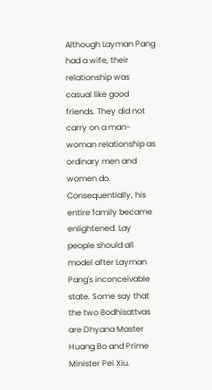Although Layman Pang had a wife, their relationship was casual like good friends. They did not carry on a man-woman relationship as ordinary men and women do. Consequentially, his entire family became enlightened. Lay people should all model after Layman Pang's inconceivable state. Some say that the two Bodhisattvas are Dhyana Master Huang Bo and Prime Minister Pei Xiu.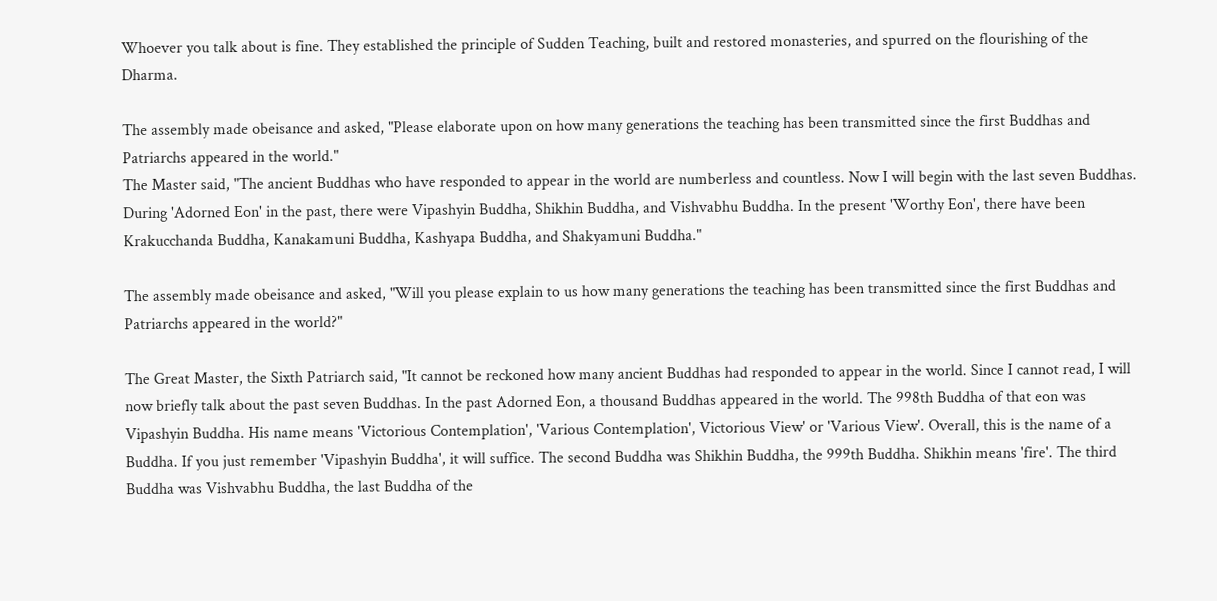Whoever you talk about is fine. They established the principle of Sudden Teaching, built and restored monasteries, and spurred on the flourishing of the Dharma.

The assembly made obeisance and asked, "Please elaborate upon on how many generations the teaching has been transmitted since the first Buddhas and Patriarchs appeared in the world."
The Master said, "The ancient Buddhas who have responded to appear in the world are numberless and countless. Now I will begin with the last seven Buddhas. During 'Adorned Eon' in the past, there were Vipashyin Buddha, Shikhin Buddha, and Vishvabhu Buddha. In the present 'Worthy Eon', there have been Krakucchanda Buddha, Kanakamuni Buddha, Kashyapa Buddha, and Shakyamuni Buddha."

The assembly made obeisance and asked, "Will you please explain to us how many generations the teaching has been transmitted since the first Buddhas and Patriarchs appeared in the world?"

The Great Master, the Sixth Patriarch said, "It cannot be reckoned how many ancient Buddhas had responded to appear in the world. Since I cannot read, I will now briefly talk about the past seven Buddhas. In the past Adorned Eon, a thousand Buddhas appeared in the world. The 998th Buddha of that eon was Vipashyin Buddha. His name means 'Victorious Contemplation', 'Various Contemplation', Victorious View' or 'Various View'. Overall, this is the name of a Buddha. If you just remember 'Vipashyin Buddha', it will suffice. The second Buddha was Shikhin Buddha, the 999th Buddha. Shikhin means 'fire'. The third Buddha was Vishvabhu Buddha, the last Buddha of the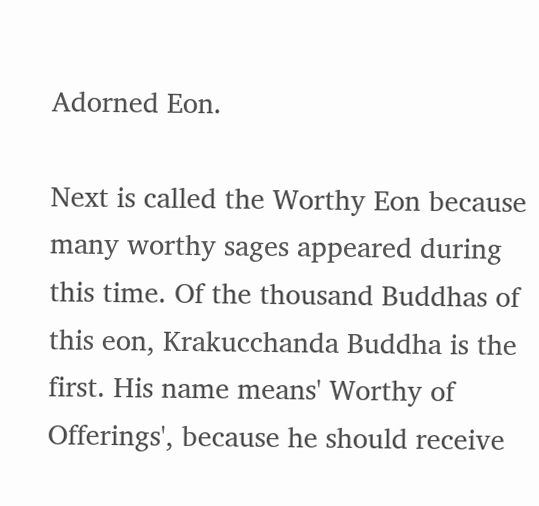Adorned Eon.

Next is called the Worthy Eon because many worthy sages appeared during this time. Of the thousand Buddhas of this eon, Krakucchanda Buddha is the first. His name means' Worthy of Offerings', because he should receive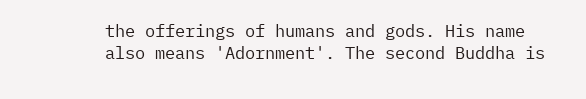the offerings of humans and gods. His name also means 'Adornment'. The second Buddha is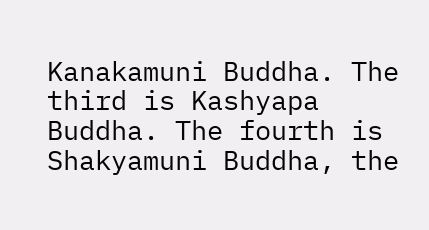Kanakamuni Buddha. The third is Kashyapa Buddha. The fourth is Shakyamuni Buddha, the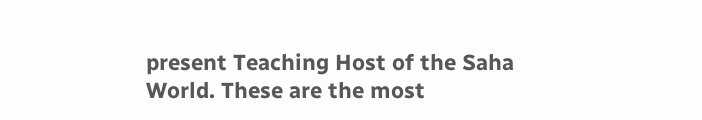present Teaching Host of the Saha World. These are the most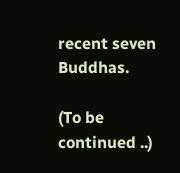recent seven Buddhas.

(To be continued ..)